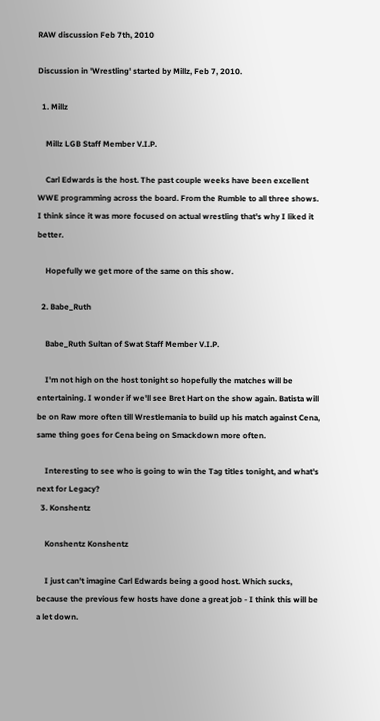RAW discussion Feb 7th, 2010

Discussion in 'Wrestling' started by Millz, Feb 7, 2010.

  1. Millz

    Millz LGB Staff Member V.I.P.

    Carl Edwards is the host. The past couple weeks have been excellent WWE programming across the board. From the Rumble to all three shows. I think since it was more focused on actual wrestling that's why I liked it better.

    Hopefully we get more of the same on this show.

  2. Babe_Ruth

    Babe_Ruth Sultan of Swat Staff Member V.I.P.

    I'm not high on the host tonight so hopefully the matches will be entertaining. I wonder if we'll see Bret Hart on the show again. Batista will be on Raw more often till Wrestlemania to build up his match against Cena, same thing goes for Cena being on Smackdown more often.

    Interesting to see who is going to win the Tag titles tonight, and what's next for Legacy?
  3. Konshentz

    Konshentz Konshentz

    I just can't imagine Carl Edwards being a good host. Which sucks, because the previous few hosts have done a great job - I think this will be a let down.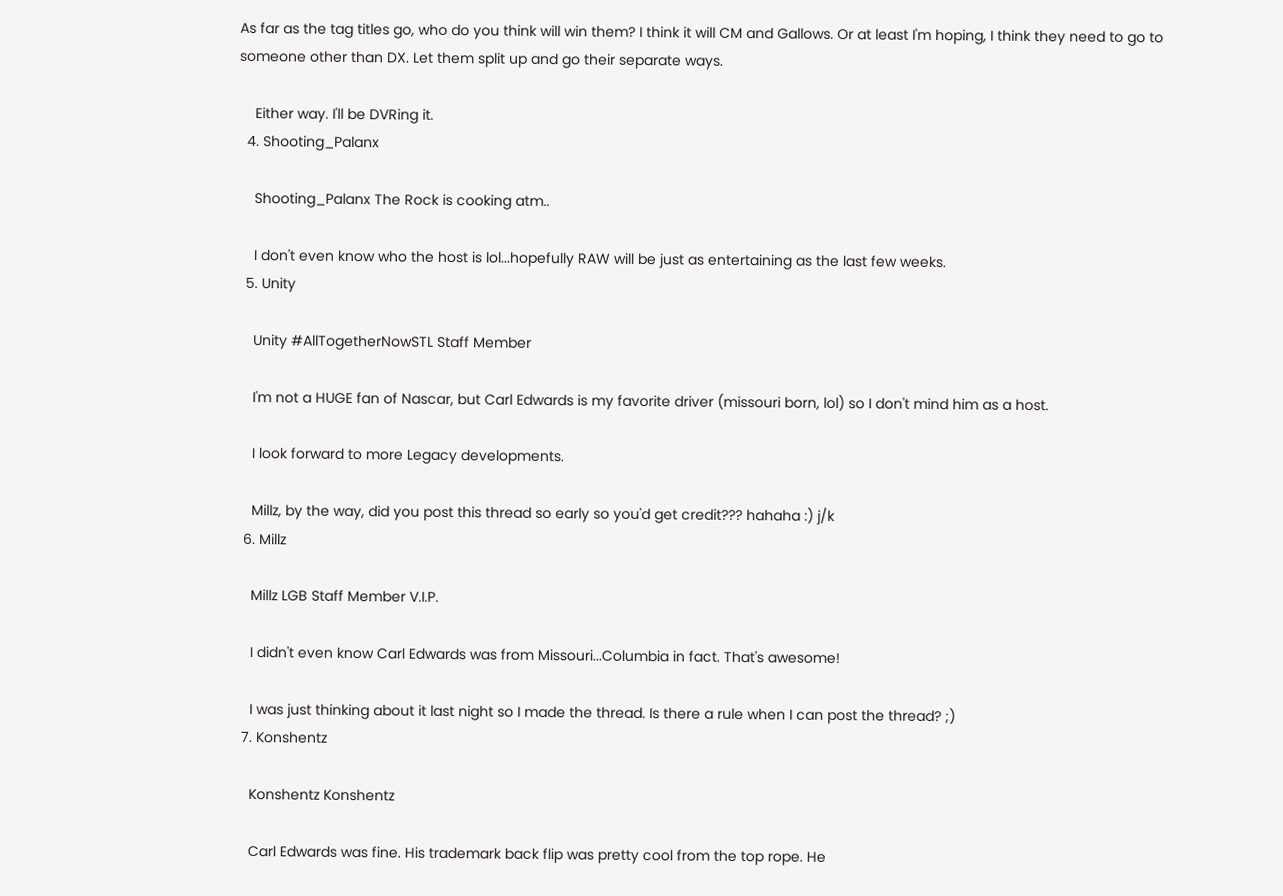As far as the tag titles go, who do you think will win them? I think it will CM and Gallows. Or at least I'm hoping, I think they need to go to someone other than DX. Let them split up and go their separate ways.

    Either way. I'll be DVRing it.
  4. Shooting_Palanx

    Shooting_Palanx The Rock is cooking atm..

    I don't even know who the host is lol...hopefully RAW will be just as entertaining as the last few weeks.
  5. Unity

    Unity #AllTogetherNowSTL Staff Member

    I'm not a HUGE fan of Nascar, but Carl Edwards is my favorite driver (missouri born, lol) so I don't mind him as a host.

    I look forward to more Legacy developments.

    Millz, by the way, did you post this thread so early so you'd get credit??? hahaha :) j/k
  6. Millz

    Millz LGB Staff Member V.I.P.

    I didn't even know Carl Edwards was from Missouri...Columbia in fact. That's awesome!

    I was just thinking about it last night so I made the thread. Is there a rule when I can post the thread? ;)
  7. Konshentz

    Konshentz Konshentz

    Carl Edwards was fine. His trademark back flip was pretty cool from the top rope. He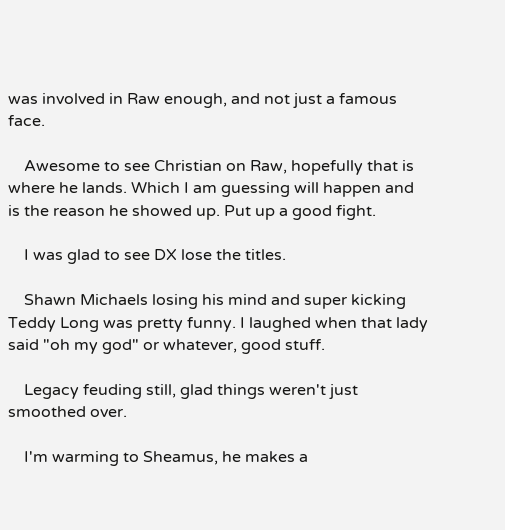was involved in Raw enough, and not just a famous face.

    Awesome to see Christian on Raw, hopefully that is where he lands. Which I am guessing will happen and is the reason he showed up. Put up a good fight.

    I was glad to see DX lose the titles.

    Shawn Michaels losing his mind and super kicking Teddy Long was pretty funny. I laughed when that lady said "oh my god" or whatever, good stuff.

    Legacy feuding still, glad things weren't just smoothed over.

    I'm warming to Sheamus, he makes a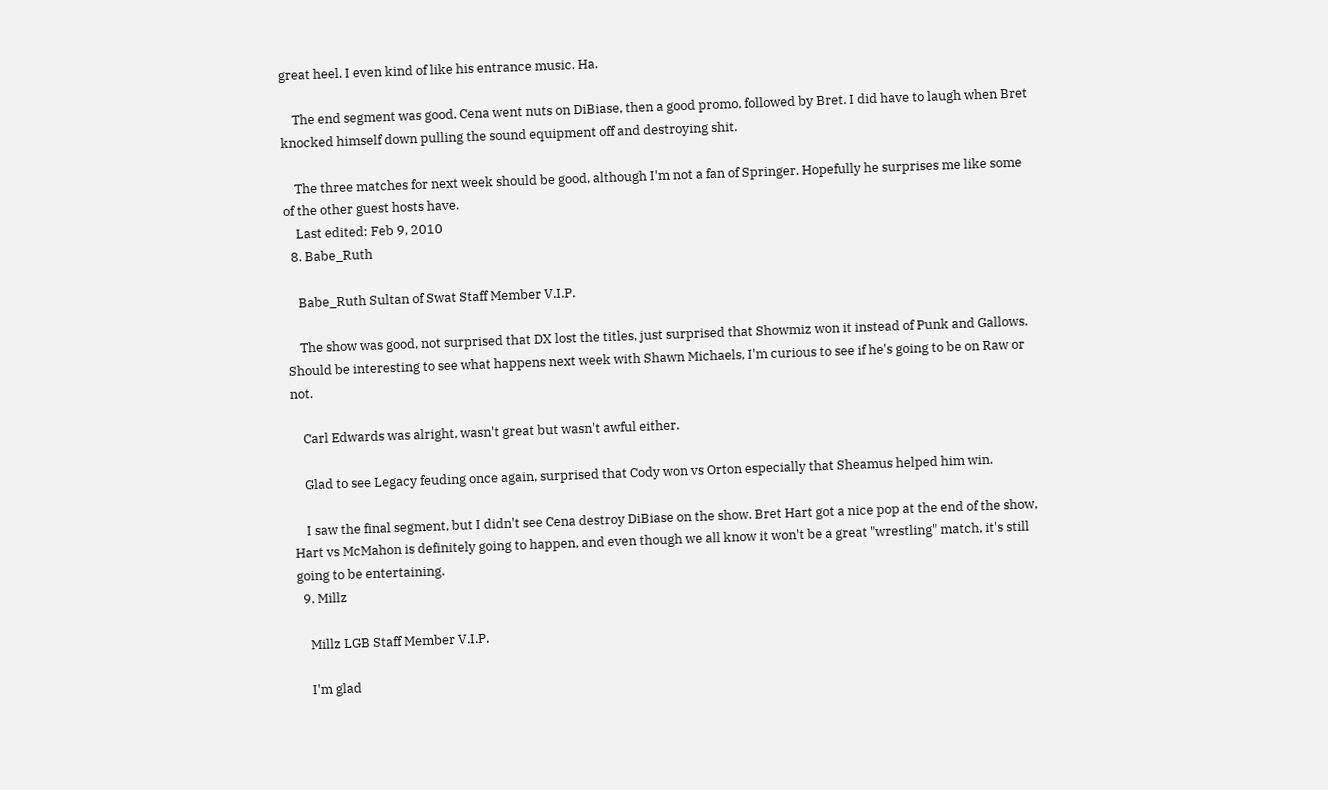great heel. I even kind of like his entrance music. Ha.

    The end segment was good. Cena went nuts on DiBiase, then a good promo, followed by Bret. I did have to laugh when Bret knocked himself down pulling the sound equipment off and destroying shit.

    The three matches for next week should be good, although I'm not a fan of Springer. Hopefully he surprises me like some of the other guest hosts have.
    Last edited: Feb 9, 2010
  8. Babe_Ruth

    Babe_Ruth Sultan of Swat Staff Member V.I.P.

    The show was good, not surprised that DX lost the titles, just surprised that Showmiz won it instead of Punk and Gallows. Should be interesting to see what happens next week with Shawn Michaels, I'm curious to see if he's going to be on Raw or not.

    Carl Edwards was alright, wasn't great but wasn't awful either.

    Glad to see Legacy feuding once again, surprised that Cody won vs Orton especially that Sheamus helped him win.

    I saw the final segment, but I didn't see Cena destroy DiBiase on the show. Bret Hart got a nice pop at the end of the show, Hart vs McMahon is definitely going to happen, and even though we all know it won't be a great "wrestling" match, it's still going to be entertaining.
  9. Millz

    Millz LGB Staff Member V.I.P.

    I'm glad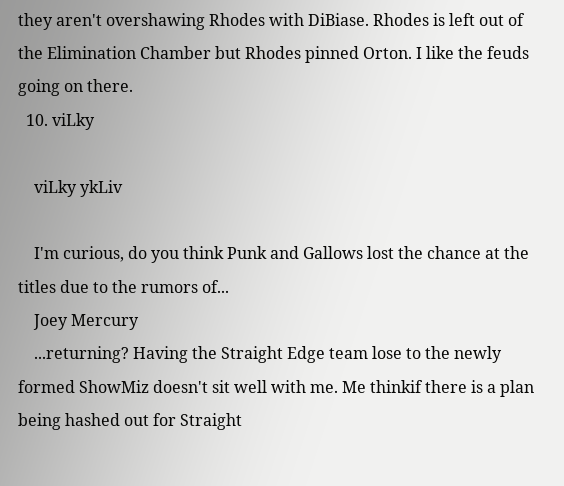they aren't overshawing Rhodes with DiBiase. Rhodes is left out of the Elimination Chamber but Rhodes pinned Orton. I like the feuds going on there.
  10. viLky

    viLky ykLiv

    I'm curious, do you think Punk and Gallows lost the chance at the titles due to the rumors of...
    Joey Mercury
    ...returning? Having the Straight Edge team lose to the newly formed ShowMiz doesn't sit well with me. Me thinkif there is a plan being hashed out for Straight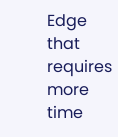Edge that requires more time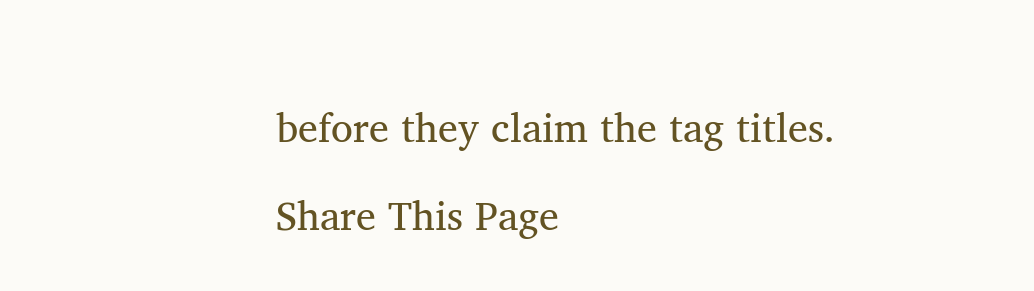before they claim the tag titles.

Share This Page